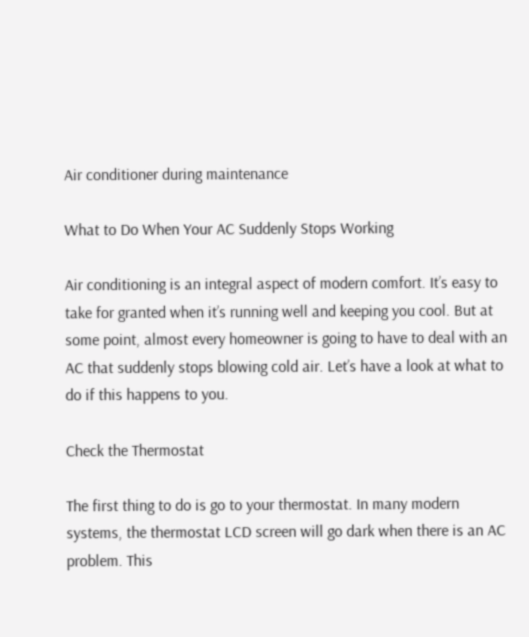Air conditioner during maintenance

What to Do When Your AC Suddenly Stops Working

Air conditioning is an integral aspect of modern comfort. It’s easy to take for granted when it’s running well and keeping you cool. But at some point, almost every homeowner is going to have to deal with an AC that suddenly stops blowing cold air. Let’s have a look at what to do if this happens to you.

Check the Thermostat

The first thing to do is go to your thermostat. In many modern systems, the thermostat LCD screen will go dark when there is an AC problem. This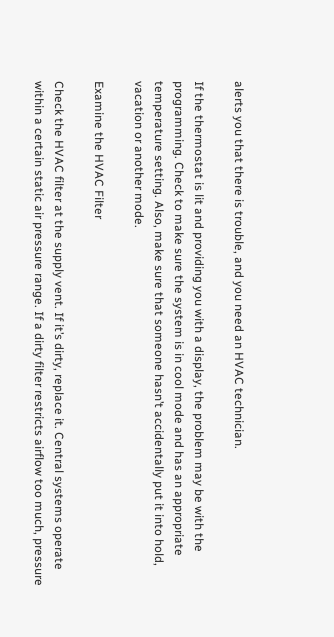alerts you that there is trouble, and you need an HVAC technician.

If the thermostat is lit and providing you with a display, the problem may be with the programming. Check to make sure the system is in cool mode and has an appropriate temperature setting. Also, make sure that someone hasn’t accidentally put it into hold, vacation or another mode.

Examine the HVAC Filter

Check the HVAC filter at the supply vent. If it’s dirty, replace it. Central systems operate within a certain static air pressure range. If a dirty filter restricts airflow too much, pressure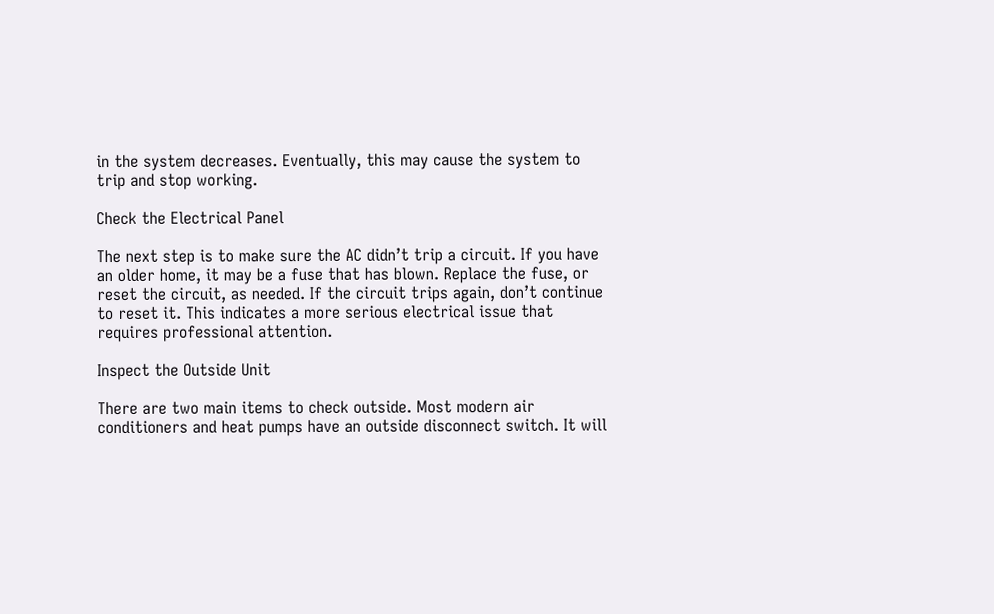in the system decreases. Eventually, this may cause the system to trip and stop working.

Check the Electrical Panel

The next step is to make sure the AC didn’t trip a circuit. If you have an older home, it may be a fuse that has blown. Replace the fuse, or reset the circuit, as needed. If the circuit trips again, don’t continue to reset it. This indicates a more serious electrical issue that requires professional attention.

Inspect the Outside Unit

There are two main items to check outside. Most modern air conditioners and heat pumps have an outside disconnect switch. It will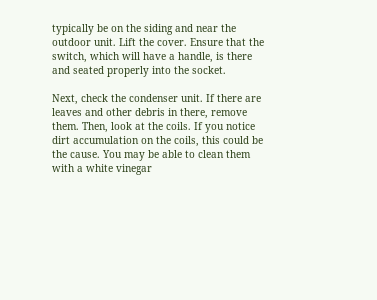typically be on the siding and near the outdoor unit. Lift the cover. Ensure that the switch, which will have a handle, is there and seated properly into the socket.

Next, check the condenser unit. If there are leaves and other debris in there, remove them. Then, look at the coils. If you notice dirt accumulation on the coils, this could be the cause. You may be able to clean them with a white vinegar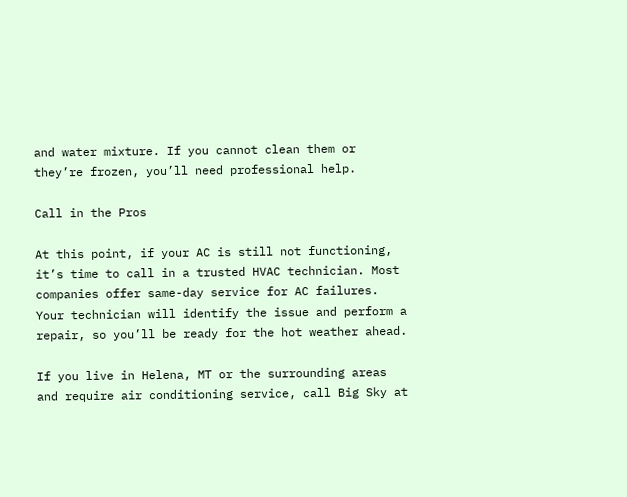and water mixture. If you cannot clean them or they’re frozen, you’ll need professional help.

Call in the Pros

At this point, if your AC is still not functioning, it’s time to call in a trusted HVAC technician. Most companies offer same-day service for AC failures. Your technician will identify the issue and perform a repair, so you’ll be ready for the hot weather ahead.

If you live in Helena, MT or the surrounding areas and require air conditioning service, call Big Sky at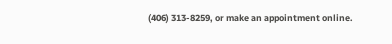(406) 313-8259, or make an appointment online.